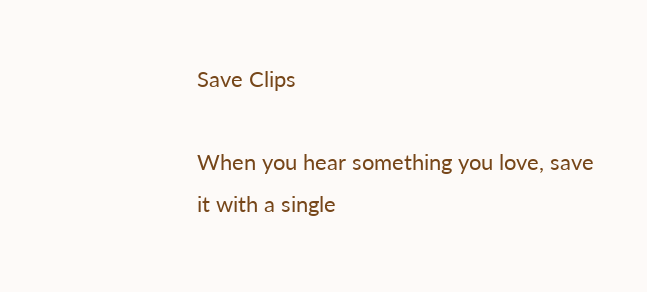Save Clips

When you hear something you love, save it with a single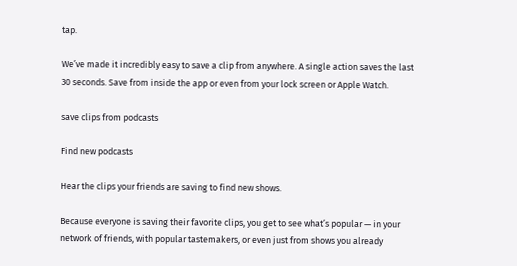tap.

We’ve made it incredibly easy to save a clip from anywhere. A single action saves the last 30 seconds. Save from inside the app or even from your lock screen or Apple Watch.

save clips from podcasts

Find new podcasts

Hear the clips your friends are saving to find new shows.

Because everyone is saving their favorite clips, you get to see what’s popular — in your network of friends, with popular tastemakers, or even just from shows you already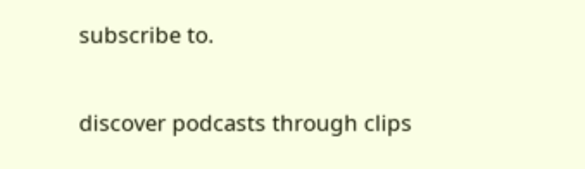subscribe to.

discover podcasts through clips